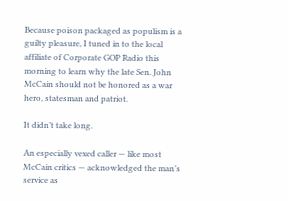Because poison packaged as populism is a guilty pleasure, I tuned in to the local affiliate of Corporate GOP Radio this morning to learn why the late Sen. John McCain should not be honored as a war hero, statesman and patriot.

It didn’t take long.

An especially vexed caller — like most McCain critics — acknowledged the man’s service as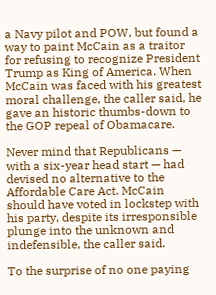a Navy pilot and POW, but found a way to paint McCain as a traitor for refusing to recognize President Trump as King of America. When McCain was faced with his greatest moral challenge, the caller said, he gave an historic thumbs-down to the GOP repeal of Obamacare.

Never mind that Republicans — with a six-year head start — had devised no alternative to the Affordable Care Act. McCain should have voted in lockstep with his party, despite its irresponsible plunge into the unknown and indefensible, the caller said.

To the surprise of no one paying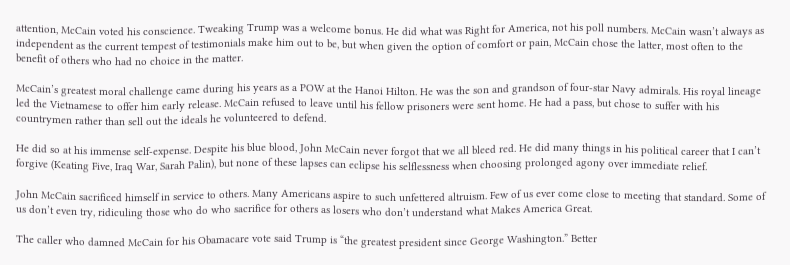attention, McCain voted his conscience. Tweaking Trump was a welcome bonus. He did what was Right for America, not his poll numbers. McCain wasn’t always as independent as the current tempest of testimonials make him out to be, but when given the option of comfort or pain, McCain chose the latter, most often to the benefit of others who had no choice in the matter.

McCain’s greatest moral challenge came during his years as a POW at the Hanoi Hilton. He was the son and grandson of four-star Navy admirals. His royal lineage led the Vietnamese to offer him early release. McCain refused to leave until his fellow prisoners were sent home. He had a pass, but chose to suffer with his countrymen rather than sell out the ideals he volunteered to defend.

He did so at his immense self-expense. Despite his blue blood, John McCain never forgot that we all bleed red. He did many things in his political career that I can’t forgive (Keating Five, Iraq War, Sarah Palin), but none of these lapses can eclipse his selflessness when choosing prolonged agony over immediate relief.

John McCain sacrificed himself in service to others. Many Americans aspire to such unfettered altruism. Few of us ever come close to meeting that standard. Some of us don’t even try, ridiculing those who do who sacrifice for others as losers who don’t understand what Makes America Great.

The caller who damned McCain for his Obamacare vote said Trump is “the greatest president since George Washington.” Better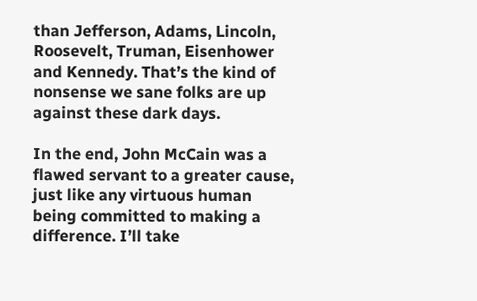than Jefferson, Adams, Lincoln, Roosevelt, Truman, Eisenhower and Kennedy. That’s the kind of nonsense we sane folks are up against these dark days.

In the end, John McCain was a flawed servant to a greater cause, just like any virtuous human being committed to making a difference. I’ll take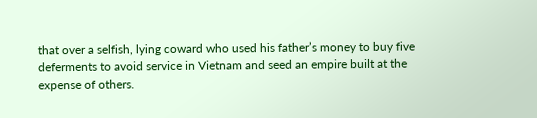that over a selfish, lying coward who used his father’s money to buy five deferments to avoid service in Vietnam and seed an empire built at the expense of others.